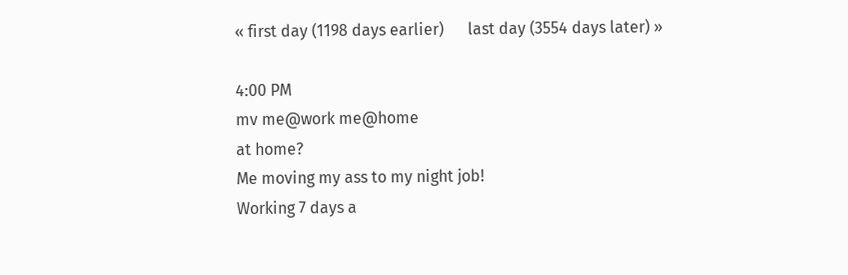« first day (1198 days earlier)      last day (3554 days later) »

4:00 PM
mv me@work me@home
at home?
Me moving my ass to my night job!
Working 7 days a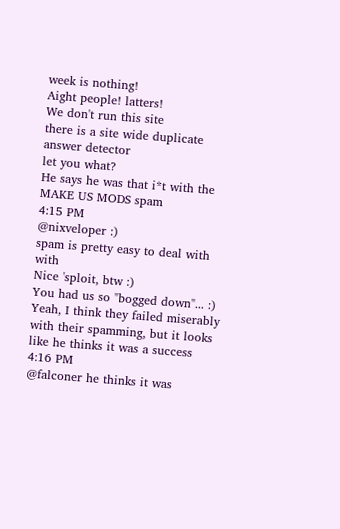week is nothing!
Aight people! latters!
We don't run this site
there is a site wide duplicate answer detector
let you what?
He says he was that i*t with the MAKE US MODS spam
4:15 PM
@nixveloper :)
spam is pretty easy to deal with with
Nice 'sploit, btw :)
You had us so "bogged down"... :)
Yeah, I think they failed miserably with their spamming, but it looks like he thinks it was a success
4:16 PM
@falconer he thinks it was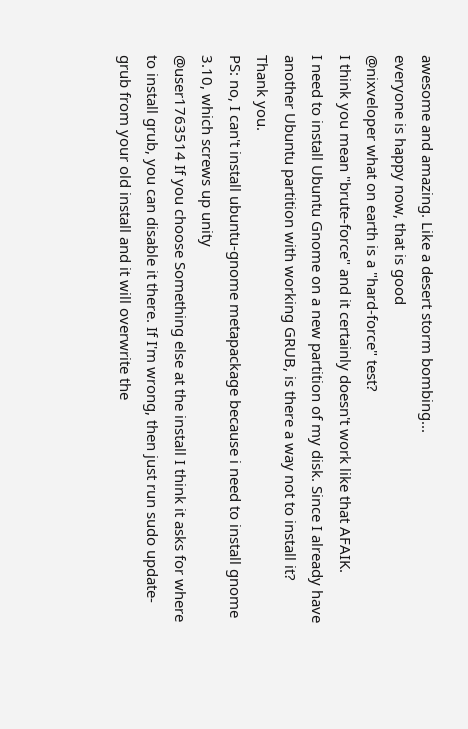awesome and amazing. Like a desert storm bombing...
everyone is happy now, that is good
@nixveloper what on earth is a "hard-force" test?
I think you mean "brute-force" and it certainly doesn't work like that AFAIK.
I need to install Ubuntu Gnome on a new partition of my disk. Since I already have another Ubuntu partition with working GRUB, is there a way not to install it? Thank you.
PS: no, I can't install ubuntu-gnome metapackage because i need to install gnome 3.10, which screws up unity
@user1763514 If you choose Something else at the install I think it asks for where to install grub, you can disable it there. If I'm wrong, then just run sudo update-grub from your old install and it will overwrite the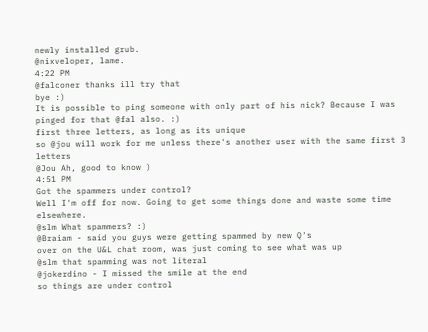newly installed grub.
@nixveloper, lame.
4:22 PM
@falconer thanks ill try that
bye :)
It is possible to ping someone with only part of his nick? Because I was pinged for that @fal also. :)
first three letters, as long as its unique
so @jou will work for me unless there's another user with the same first 3 letters
@Jou Ah, good to know )
4:51 PM
Got the spammers under control?
Well I'm off for now. Going to get some things done and waste some time elsewhere.
@slm What spammers? :)
@Braiam - said you guys were getting spammed by new Q's
over on the U&L chat room, was just coming to see what was up
@slm that spamming was not literal
@jokerdino - I missed the smile at the end
so things are under control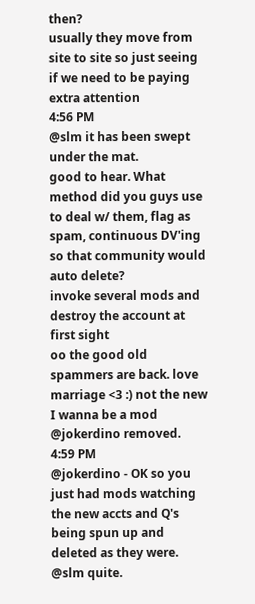then?
usually they move from site to site so just seeing if we need to be paying extra attention
4:56 PM
@slm it has been swept under the mat.
good to hear. What method did you guys use to deal w/ them, flag as spam, continuous DV'ing so that community would auto delete?
invoke several mods and destroy the account at first sight
oo the good old spammers are back. love marriage <3 :) not the new I wanna be a mod
@jokerdino removed.
4:59 PM
@jokerdino - OK so you just had mods watching the new accts and Q's being spun up and deleted as they were.
@slm quite.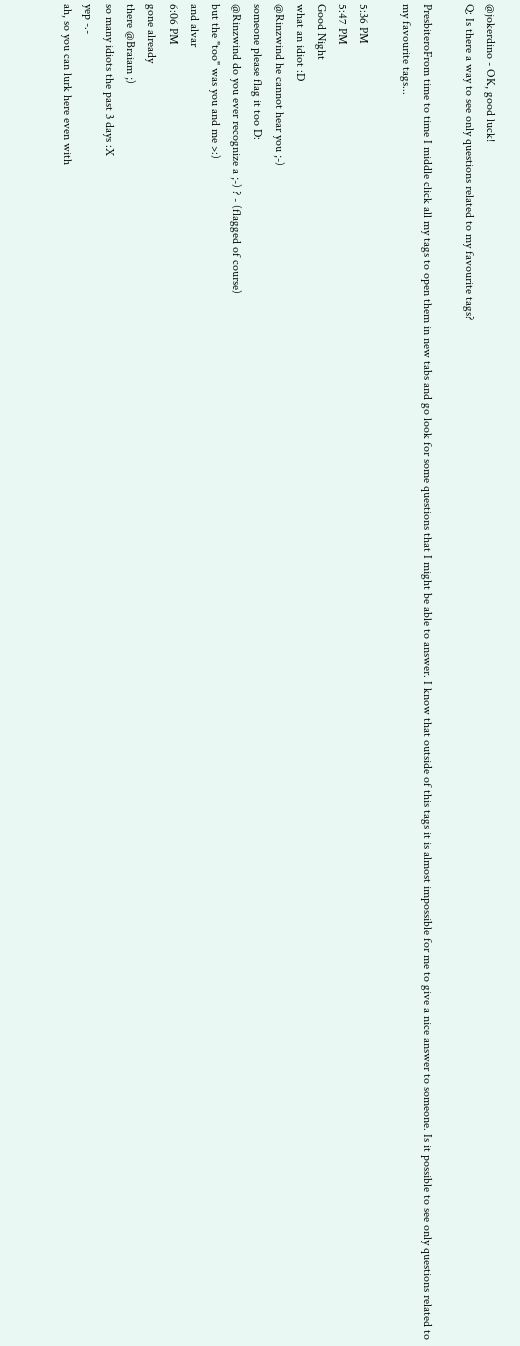@jokerdino - OK, good luck!
Q: Is there a way to see only questions related to my favourite tags?

PresbiteroFrom time to time I middle click all my tags to open them in new tabs and go look for some questions that I might be able to answer. I know that outside of this tags it is almost impossible for me to give a nice answer to someone. Is it possible to see only questions related to my favourite tags...

5:36 PM
5:47 PM
Good Night
what an idiot :D
@Rinzwind he cannot hear you ;-)
someone please flag it too D:
@Rinzwind do you ever recognize a ;-) ? - (flagged of course)
but the "too" was you and me >:)
and alvar
6:06 PM
gone already
there @Braiam ;)
so many idiots the past 3 days :X
yep -.-
ah, so you can lurk here even with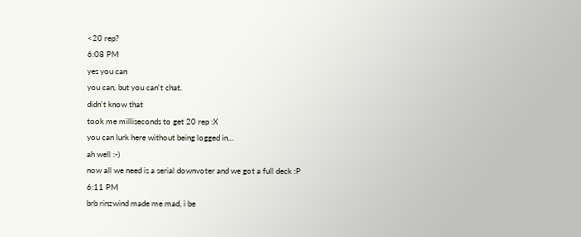<20 rep?
6:08 PM
yes you can
you can, but you can't chat.
didn't know that
took me milliseconds to get 20 rep :X
you can lurk here without being logged in...
ah well :-)
now all we need is a serial downvoter and we got a full deck :P
6:11 PM
brb rinzwind made me mad, i be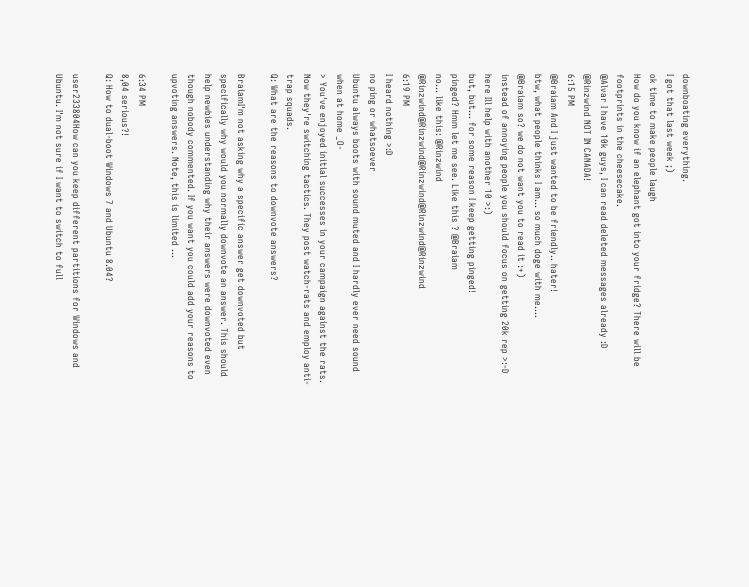downboating everything.
I got that last week ;)
ok time to make people laugh
How do you know if an elephant got into your fridge? There will be footprints in the cheesecake.
@Alvar I have 10k guys, I can read deleted messages already :D
@Rinzwind NOT IN CANADA!
6:15 PM
@Braiam And I just wanted to be friendly.. hater!
btw, what people thinks I am... so much doge with me....
@Braiam so? we do not want you to read it :+)
instead of annoying people you should focus on getting 20k rep >:-D
here Ill help with another 10 >:)
but, but... for some reason I keep getting pinged!
pinged? Hmm let me see. Like this ? @Braiam
no... like this: @Rinzwind @Rinzwind@Rinzwind@Rinzwind@Rinzwind@Rinzwind
6:19 PM
I heard nothing >:D
no ping or whatsoever
Ubuntu always boots with sound muted and I hardly ever need sound when at home _O-
> You've enjoyed initial successes in your campaign against the rats. Now they're switching tactics. They post watch-rats and employ anti-trap squads.
Q: What are the reasons to downvote answers?

BraiamI'm not asking why a specific answer get downvoted but specifically why would you normally downvote an answer. This should help newbies understanding why their answers were downvoted even though nobody commented. If you want you could add your reasons to upvoting answers. Note, this is limited ...

6:34 PM
8,04 serious?!
Q: How to dual-boot Windows 7 and Ubuntu 8.04?

user233804How can you keep different partitions for Windows and Ubuntu. I'm not sure if I want to switch to full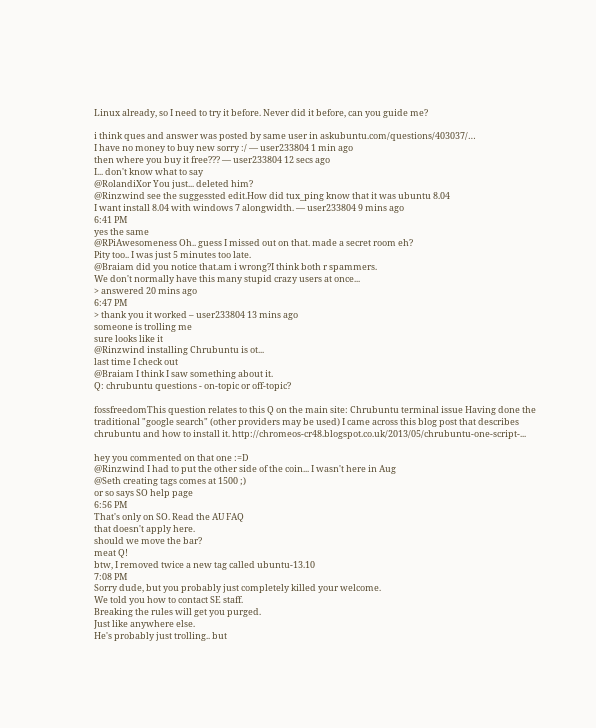Linux already, so I need to try it before. Never did it before, can you guide me?

i think ques and answer was posted by same user in askubuntu.com/questions/403037/…
I have no money to buy new sorry :/ — user233804 1 min ago
then where you buy it free??? — user233804 12 secs ago
I... don't know what to say
@RolandiXor You just... deleted him?
@Rinzwind see the suggessted edit.How did tux_ping know that it was ubuntu 8.04
I want install 8.04 with windows 7 alongwidth. — user233804 9 mins ago
6:41 PM
yes the same
@RPiAwesomeness Oh.. guess I missed out on that. made a secret room eh?
Pity too.. I was just 5 minutes too late.
@Braiam did you notice that.am i wrong?I think both r spammers.
We don't normally have this many stupid crazy users at once...
> answered 20 mins ago
6:47 PM
> thank you it worked – user233804 13 mins ago
someone is trolling me
sure looks like it
@Rinzwind installing Chrubuntu is ot...
last time I check out
@Braiam I think I saw something about it.
Q: chrubuntu questions - on-topic or off-topic?

fossfreedomThis question relates to this Q on the main site: Chrubuntu terminal issue Having done the traditional "google search" (other providers may be used) I came across this blog post that describes chrubuntu and how to install it. http://chromeos-cr48.blogspot.co.uk/2013/05/chrubuntu-one-script-...

hey you commented on that one :=D
@Rinzwind I had to put the other side of the coin... I wasn't here in Aug
@Seth creating tags comes at 1500 ;)
or so says SO help page
6:56 PM
That's only on SO. Read the AU FAQ
that doesn't apply here.
should we move the bar?
meat Q!
btw, I removed twice a new tag called ubuntu-13.10
7:08 PM
Sorry dude, but you probably just completely killed your welcome.
We told you how to contact SE staff.
Breaking the rules will get you purged.
Just like anywhere else.
He's probably just trolling.. but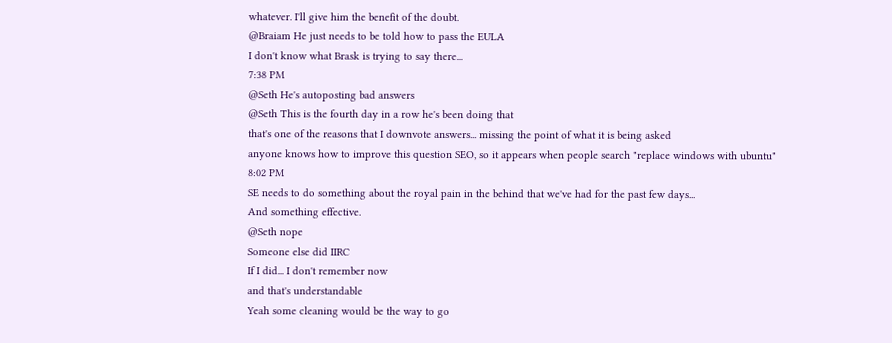whatever. I'll give him the benefit of the doubt.
@Braiam He just needs to be told how to pass the EULA
I don't know what Brask is trying to say there...
7:38 PM
@Seth He's autoposting bad answers
@Seth This is the fourth day in a row he's been doing that
that's one of the reasons that I downvote answers... missing the point of what it is being asked
anyone knows how to improve this question SEO, so it appears when people search "replace windows with ubuntu"
8:02 PM
SE needs to do something about the royal pain in the behind that we've had for the past few days...
And something effective.
@Seth nope
Someone else did IIRC
If I did... I don't remember now
and that's understandable
Yeah some cleaning would be the way to go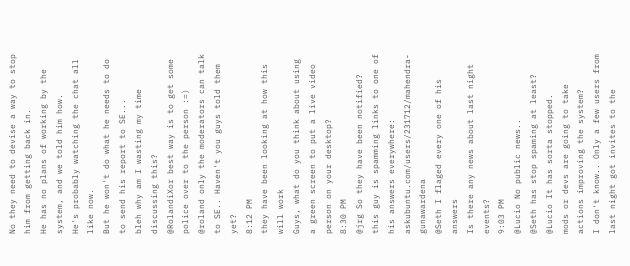No they need to devise a way to stop him from getting back in.
He has no plans of working by the system, and we told him how.
He's probably watching the chat all like now.
But he won't do what he needs to do to send his report to SE...
bleh why am I wasting my time discussing this?
@RolandiXor best way is to get some police over to the person :=)
@roland only the moderators can talk to SE.. Haven't you guys told them yet?
8:12 PM
they have been looking at how this will work
Guys, what do you think about using a green screen to put a live video person on your desktop?
8:30 PM
@jrg So they have been notified?
this guy is spamming links to one of his answers everywhere: askubuntu.com/users/231712/mahendra-gunawardena
@Seth I flaged every one of his answers
Is there any news about last night events?
9:03 PM
@Lucio No public news..
@Seth has stop spaming at least?
@Lucio It has sorta stopped.
mods or devs are going to take actions improving the system?
I don't know.. Only a few users from last night got invites to the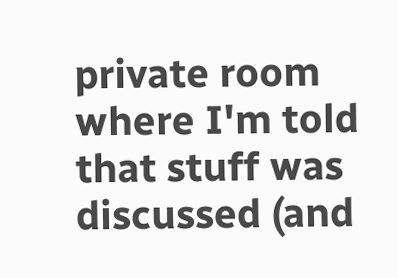private room where I'm told that stuff was discussed (and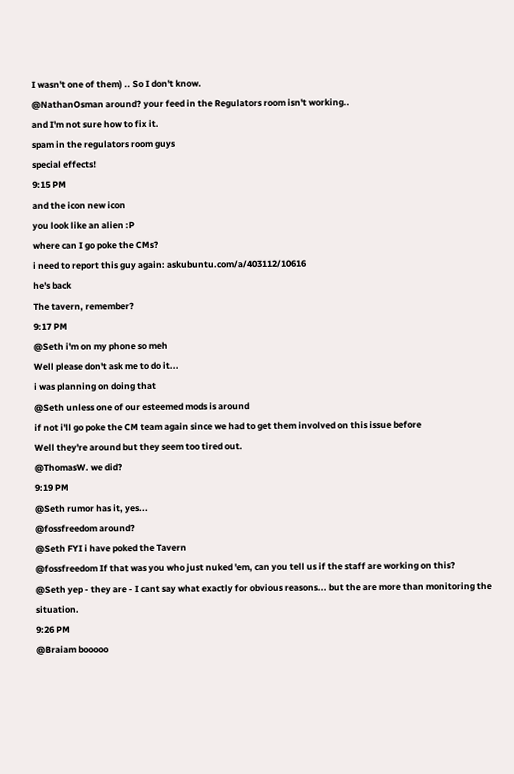I wasn't one of them) .. So I don't know.
@NathanOsman around? your feed in the Regulators room isn't working..
and I'm not sure how to fix it.
spam in the regulators room guys
special effects!
9:15 PM
and the icon new icon
you look like an alien :P
where can I go poke the CMs?
i need to report this guy again: askubuntu.com/a/403112/10616
he's back
The tavern, remember?
9:17 PM
@Seth i'm on my phone so meh
Well please don't ask me to do it...
i was planning on doing that
@Seth unless one of our esteemed mods is around
if not i'll go poke the CM team again since we had to get them involved on this issue before
Well they're around but they seem too tired out.
@ThomasW. we did?
9:19 PM
@Seth rumor has it, yes...
@fossfreedom around?
@Seth FYI i have poked the Tavern
@fossfreedom If that was you who just nuked 'em, can you tell us if the staff are working on this?
@Seth yep - they are - I cant say what exactly for obvious reasons... but the are more than monitoring the situation.
9:26 PM
@Braiam booooo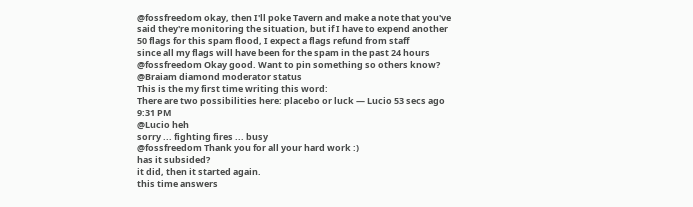@fossfreedom okay, then I'll poke Tavern and make a note that you've said they're monitoring the situation, but if I have to expend another 50 flags for this spam flood, I expect a flags refund from staff
since all my flags will have been for the spam in the past 24 hours
@fossfreedom Okay good. Want to pin something so others know?
@Braiam diamond moderator status
This is the my first time writing this word:
There are two possibilities here: placebo or luck — Lucio 53 secs ago
9:31 PM
@Lucio heh
sorry ... fighting fires ... busy
@fossfreedom Thank you for all your hard work :)
has it subsided?
it did, then it started again.
this time answers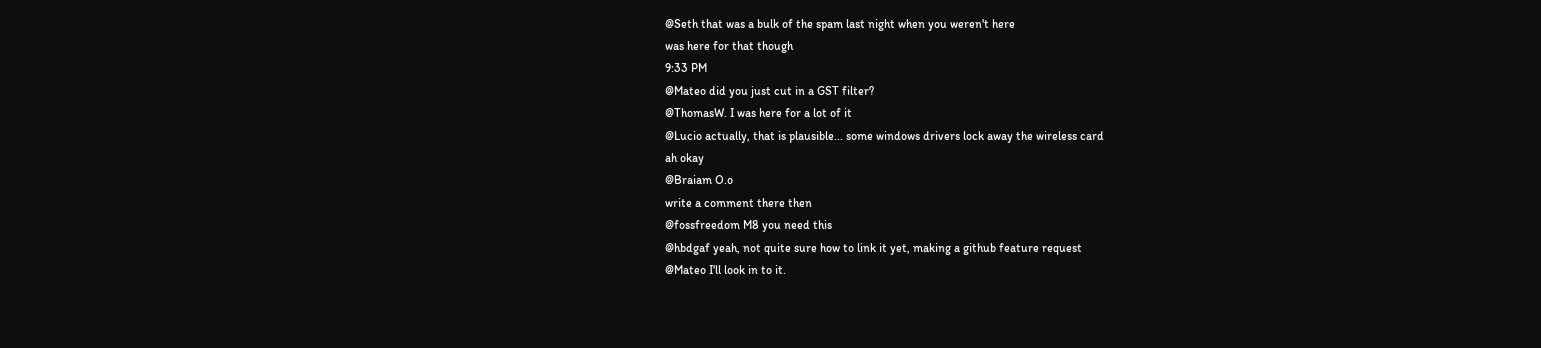@Seth that was a bulk of the spam last night when you weren't here
was here for that though
9:33 PM
@Mateo did you just cut in a GST filter?
@ThomasW. I was here for a lot of it
@Lucio actually, that is plausible... some windows drivers lock away the wireless card
ah okay
@Braiam O.o
write a comment there then
@fossfreedom M8 you need this
@hbdgaf yeah, not quite sure how to link it yet, making a github feature request
@Mateo I'll look in to it.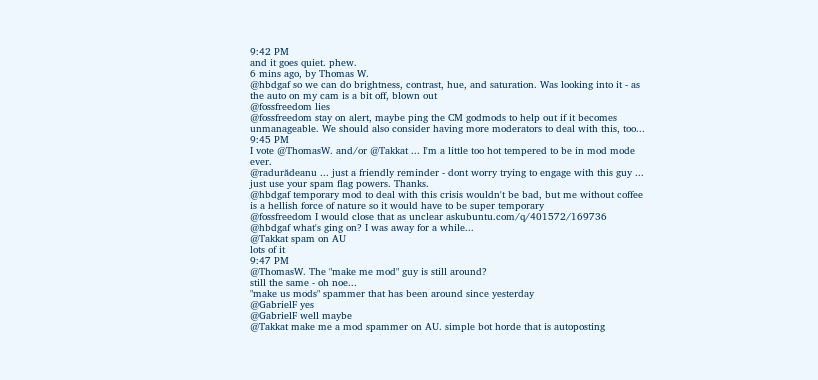9:42 PM
and it goes quiet. phew.
6 mins ago, by Thomas W.
@hbdgaf so we can do brightness, contrast, hue, and saturation. Was looking into it - as the auto on my cam is a bit off, blown out
@fossfreedom lies
@fossfreedom stay on alert, maybe ping the CM godmods to help out if it becomes unmanageable. We should also consider having more moderators to deal with this, too...
9:45 PM
I vote @ThomasW. and/or @Takkat ... I'm a little too hot tempered to be in mod mode ever.
@radurădeanu ... just a friendly reminder - dont worry trying to engage with this guy ... just use your spam flag powers. Thanks.
@hbdgaf temporary mod to deal with this crisis wouldn't be bad, but me without coffee is a hellish force of nature so it would have to be super temporary
@fossfreedom I would close that as unclear askubuntu.com/q/401572/169736
@hbdgaf what's ging on? I was away for a while...
@Takkat spam on AU
lots of it
9:47 PM
@ThomasW. The "make me mod" guy is still around?
still the same - oh noe...
"make us mods" spammer that has been around since yesterday
@GabrielF yes
@GabrielF well maybe
@Takkat make me a mod spammer on AU. simple bot horde that is autoposting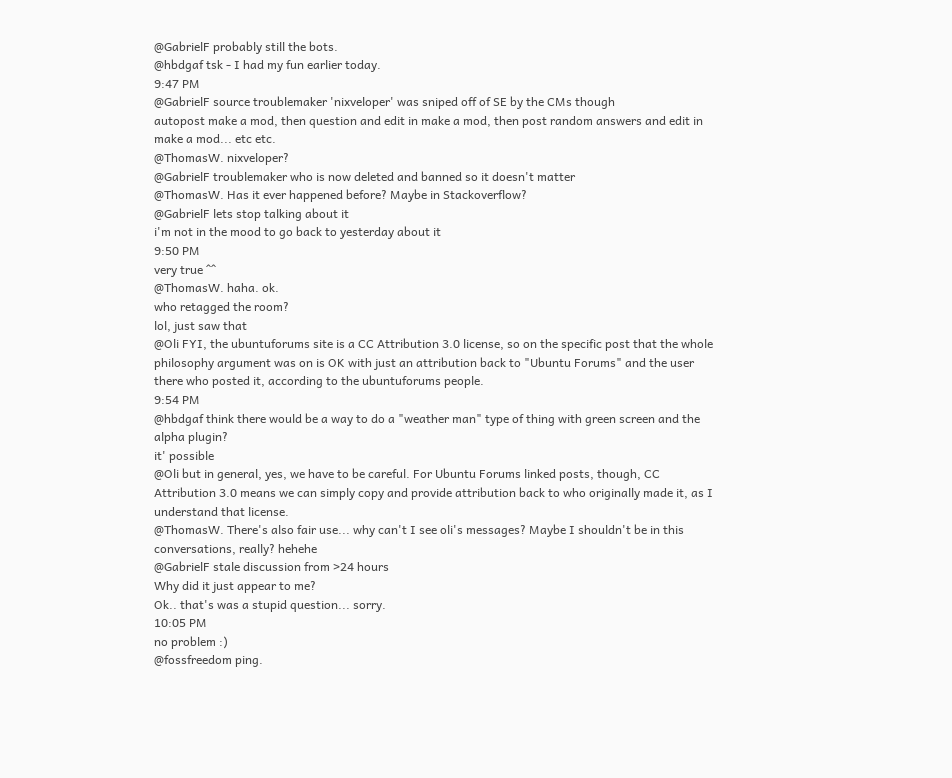@GabrielF probably still the bots.
@hbdgaf tsk - I had my fun earlier today.
9:47 PM
@GabrielF source troublemaker 'nixveloper' was sniped off of SE by the CMs though
autopost make a mod, then question and edit in make a mod, then post random answers and edit in make a mod... etc etc.
@ThomasW. nixveloper?
@GabrielF troublemaker who is now deleted and banned so it doesn't matter
@ThomasW. Has it ever happened before? Maybe in Stackoverflow?
@GabrielF lets stop talking about it
i'm not in the mood to go back to yesterday about it
9:50 PM
very true ^^
@ThomasW. haha. ok.
who retagged the room?
lol, just saw that
@Oli FYI, the ubuntuforums site is a CC Attribution 3.0 license, so on the specific post that the whole philosophy argument was on is OK with just an attribution back to "Ubuntu Forums" and the user there who posted it, according to the ubuntuforums people.
9:54 PM
@hbdgaf think there would be a way to do a "weather man" type of thing with green screen and the alpha plugin?
it' possible
@Oli but in general, yes, we have to be careful. For Ubuntu Forums linked posts, though, CC Attribution 3.0 means we can simply copy and provide attribution back to who originally made it, as I understand that license.
@ThomasW. There's also fair use... why can't I see oli's messages? Maybe I shouldn't be in this conversations, really? hehehe
@GabrielF stale discussion from >24 hours
Why did it just appear to me?
Ok.. that's was a stupid question... sorry.
10:05 PM
no problem :)
@fossfreedom ping.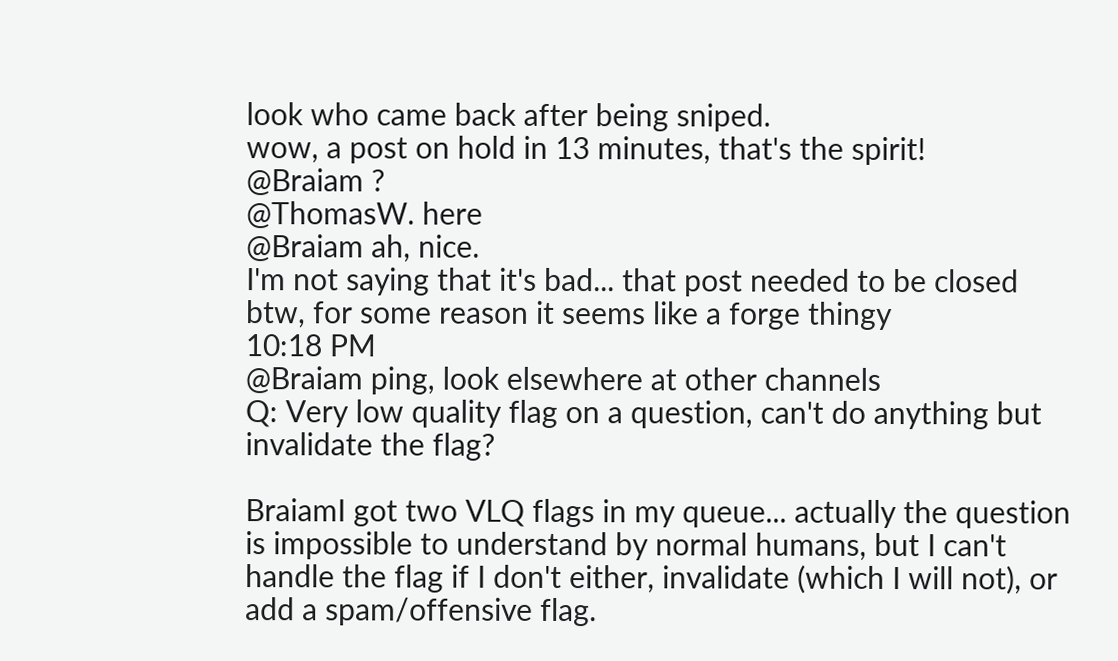look who came back after being sniped.
wow, a post on hold in 13 minutes, that's the spirit!
@Braiam ?
@ThomasW. here
@Braiam ah, nice.
I'm not saying that it's bad... that post needed to be closed
btw, for some reason it seems like a forge thingy
10:18 PM
@Braiam ping, look elsewhere at other channels
Q: Very low quality flag on a question, can't do anything but invalidate the flag?

BraiamI got two VLQ flags in my queue... actually the question is impossible to understand by normal humans, but I can't handle the flag if I don't either, invalidate (which I will not), or add a spam/offensive flag.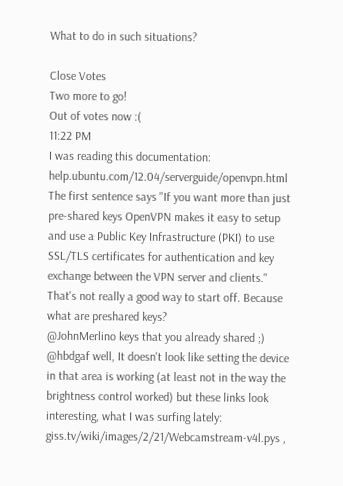What to do in such situations?

Close Votes
Two more to go!
Out of votes now :(
11:22 PM
I was reading this documentation: help.ubuntu.com/12.04/serverguide/openvpn.html
The first sentence says "If you want more than just pre-shared keys OpenVPN makes it easy to setup and use a Public Key Infrastructure (PKI) to use SSL/TLS certificates for authentication and key exchange between the VPN server and clients." That's not really a good way to start off. Because what are preshared keys?
@JohnMerlino keys that you already shared ;)
@hbdgaf well, It doesn't look like setting the device in that area is working (at least not in the way the brightness control worked) but these links look interesting, what I was surfing lately: giss.tv/wiki/images/2/21/Webcamstream-v4l.pys ,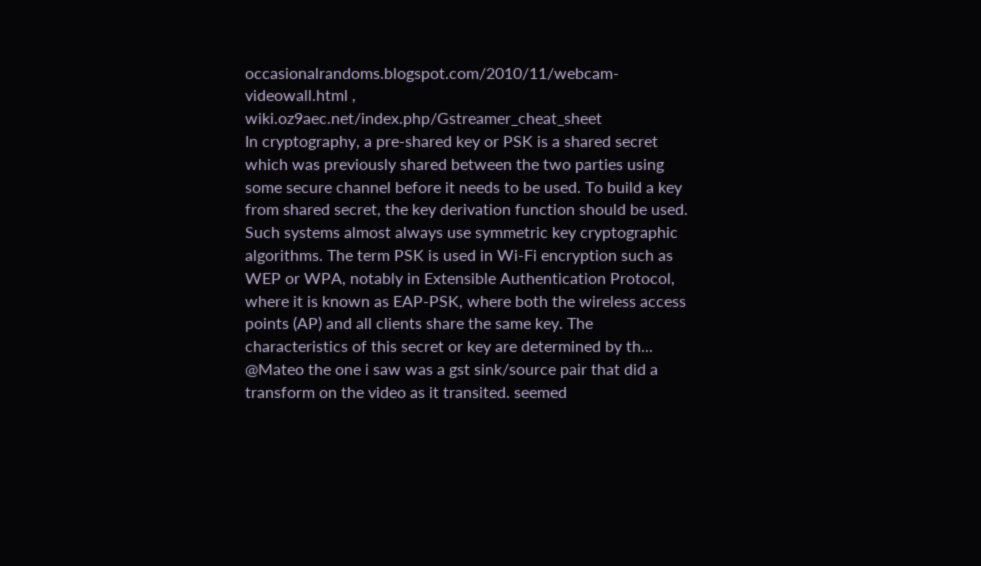occasionalrandoms.blogspot.com/2010/11/webcam-videowall.html , wiki.oz9aec.net/index.php/Gstreamer_cheat_sheet
In cryptography, a pre-shared key or PSK is a shared secret which was previously shared between the two parties using some secure channel before it needs to be used. To build a key from shared secret, the key derivation function should be used. Such systems almost always use symmetric key cryptographic algorithms. The term PSK is used in Wi-Fi encryption such as WEP or WPA, notably in Extensible Authentication Protocol, where it is known as EAP-PSK, where both the wireless access points (AP) and all clients share the same key. The characteristics of this secret or key are determined by th...
@Mateo the one i saw was a gst sink/source pair that did a transform on the video as it transited. seemed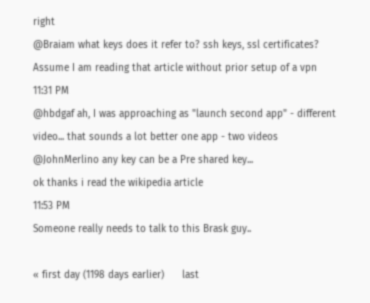right
@Braiam what keys does it refer to? ssh keys, ssl certificates?
Assume I am reading that article without prior setup of a vpn
11:31 PM
@hbdgaf ah, I was approaching as "launch second app" - different video... that sounds a lot better one app - two videos
@JohnMerlino any key can be a Pre shared key...
ok thanks i read the wikipedia article
11:53 PM
Someone really needs to talk to this Brask guy..

« first day (1198 days earlier)      last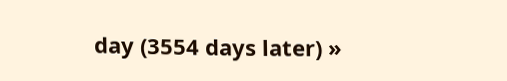day (3554 days later) »